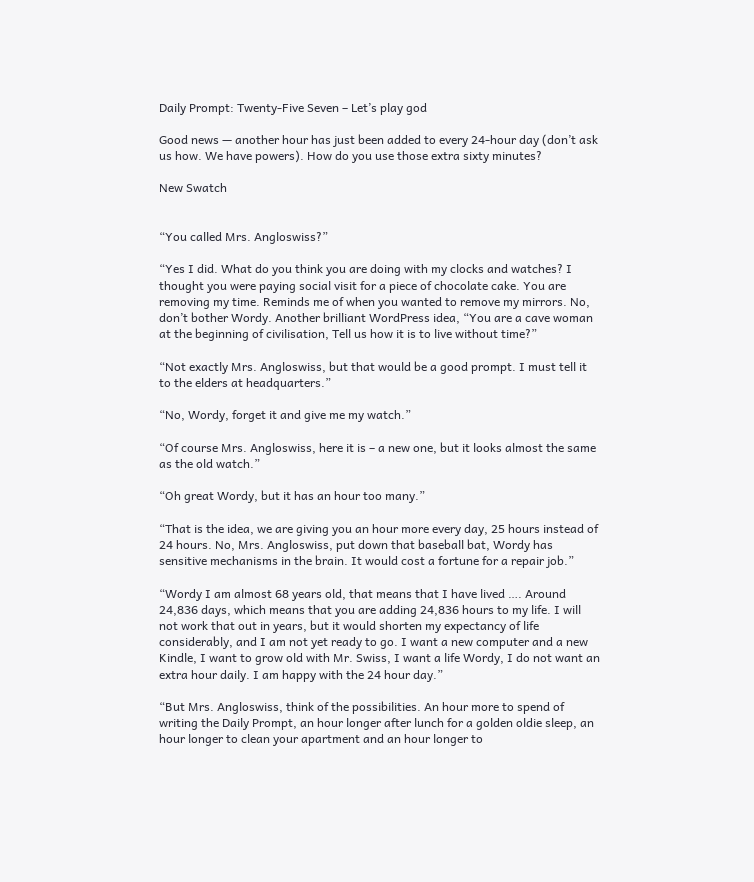Daily Prompt: Twenty-Five Seven – Let’s play god

Good news — another hour has just been added to every 24-hour day (don’t ask us how. We have powers). How do you use those extra sixty minutes?

New Swatch


“You called Mrs. Angloswiss?”

“Yes I did. What do you think you are doing with my clocks and watches? I thought you were paying social visit for a piece of chocolate cake. You are removing my time. Reminds me of when you wanted to remove my mirrors. No, don’t bother Wordy. Another brilliant WordPress idea, “You are a cave woman at the beginning of civilisation, Tell us how it is to live without time?”

“Not exactly Mrs. Angloswiss, but that would be a good prompt. I must tell it to the elders at headquarters.”

“No, Wordy, forget it and give me my watch.”

“Of course Mrs. Angloswiss, here it is – a new one, but it looks almost the same as the old watch.”

“Oh great Wordy, but it has an hour too many.”

“That is the idea, we are giving you an hour more every day, 25 hours instead of 24 hours. No, Mrs. Angloswiss, put down that baseball bat, Wordy has sensitive mechanisms in the brain. It would cost a fortune for a repair job.”

“Wordy I am almost 68 years old, that means that I have lived …. Around 24,836 days, which means that you are adding 24,836 hours to my life. I will not work that out in years, but it would shorten my expectancy of life considerably, and I am not yet ready to go. I want a new computer and a new Kindle, I want to grow old with Mr. Swiss, I want a life Wordy, I do not want an extra hour daily. I am happy with the 24 hour day.”

“But Mrs. Angloswiss, think of the possibilities. An hour more to spend of writing the Daily Prompt, an hour longer after lunch for a golden oldie sleep, an hour longer to clean your apartment and an hour longer to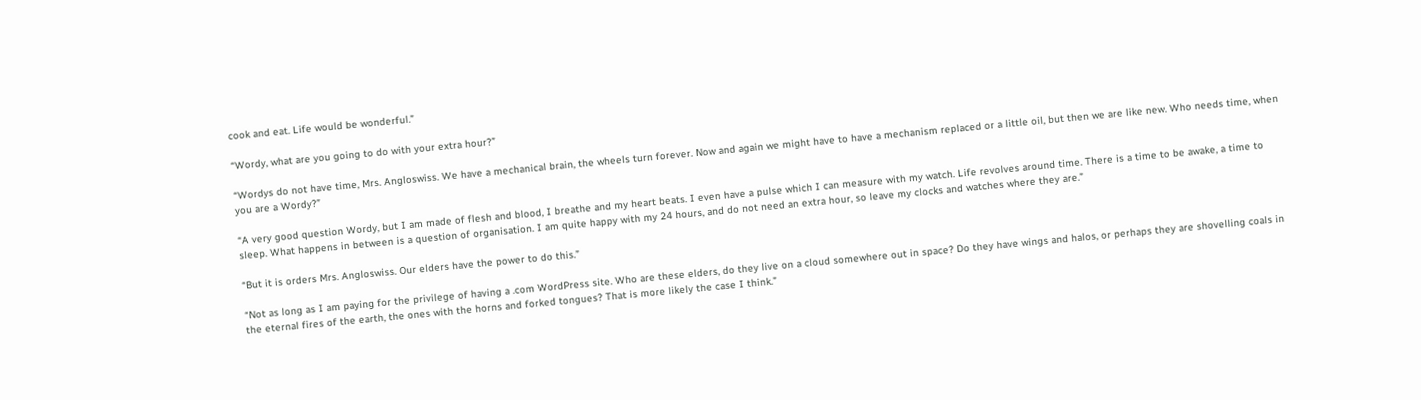cook and eat. Life would be wonderful.”

“Wordy, what are you going to do with your extra hour?”

“Wordys do not have time, Mrs. Angloswiss. We have a mechanical brain, the wheels turn forever. Now and again we might have to have a mechanism replaced or a little oil, but then we are like new. Who needs time, when you are a Wordy?”

“A very good question Wordy, but I am made of flesh and blood, I breathe and my heart beats. I even have a pulse which I can measure with my watch. Life revolves around time. There is a time to be awake, a time to sleep. What happens in between is a question of organisation. I am quite happy with my 24 hours, and do not need an extra hour, so leave my clocks and watches where they are.”

“But it is orders Mrs. Angloswiss. Our elders have the power to do this.”

“Not as long as I am paying for the privilege of having a .com WordPress site. Who are these elders, do they live on a cloud somewhere out in space? Do they have wings and halos, or perhaps they are shovelling coals in the eternal fires of the earth, the ones with the horns and forked tongues? That is more likely the case I think.”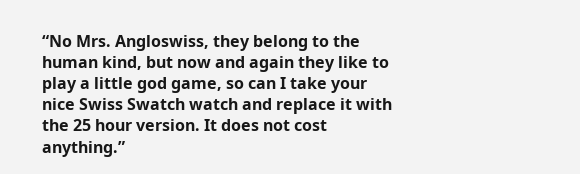“No Mrs. Angloswiss, they belong to the human kind, but now and again they like to play a little god game, so can I take your nice Swiss Swatch watch and replace it with the 25 hour version. It does not cost anything.”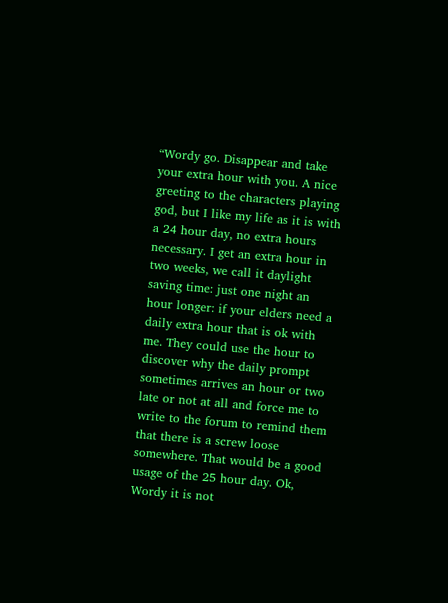“Wordy go. Disappear and take your extra hour with you. A nice greeting to the characters playing god, but I like my life as it is with a 24 hour day, no extra hours necessary. I get an extra hour in two weeks, we call it daylight saving time: just one night an hour longer: if your elders need a daily extra hour that is ok with me. They could use the hour to discover why the daily prompt sometimes arrives an hour or two late or not at all and force me to write to the forum to remind them that there is a screw loose somewhere. That would be a good usage of the 25 hour day. Ok, Wordy it is not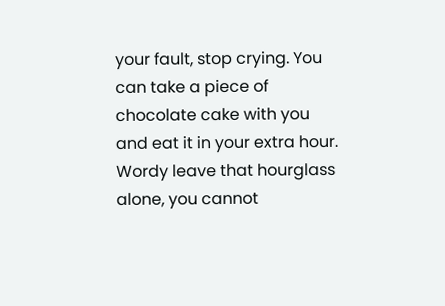your fault, stop crying. You can take a piece of chocolate cake with you and eat it in your extra hour. Wordy leave that hourglass alone, you cannot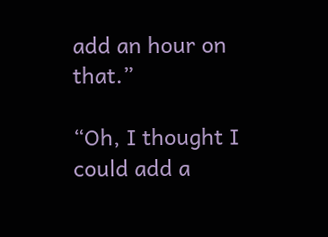add an hour on that.”

“Oh, I thought I could add a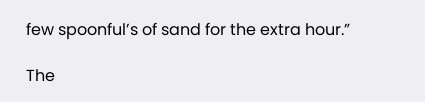few spoonful’s of sand for the extra hour.”

The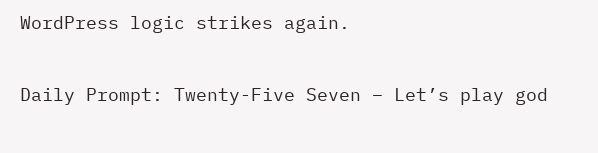WordPress logic strikes again.

Daily Prompt: Twenty-Five Seven – Let’s play god